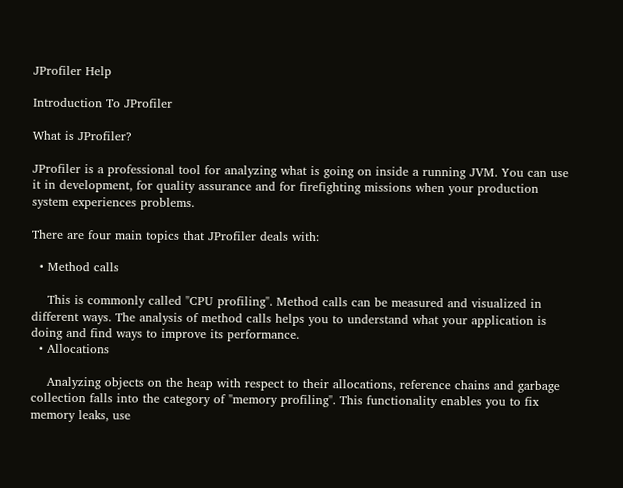JProfiler Help

Introduction To JProfiler

What is JProfiler?

JProfiler is a professional tool for analyzing what is going on inside a running JVM. You can use it in development, for quality assurance and for firefighting missions when your production system experiences problems.

There are four main topics that JProfiler deals with:

  • Method calls

    This is commonly called "CPU profiling". Method calls can be measured and visualized in different ways. The analysis of method calls helps you to understand what your application is doing and find ways to improve its performance.
  • Allocations

    Analyzing objects on the heap with respect to their allocations, reference chains and garbage collection falls into the category of "memory profiling". This functionality enables you to fix memory leaks, use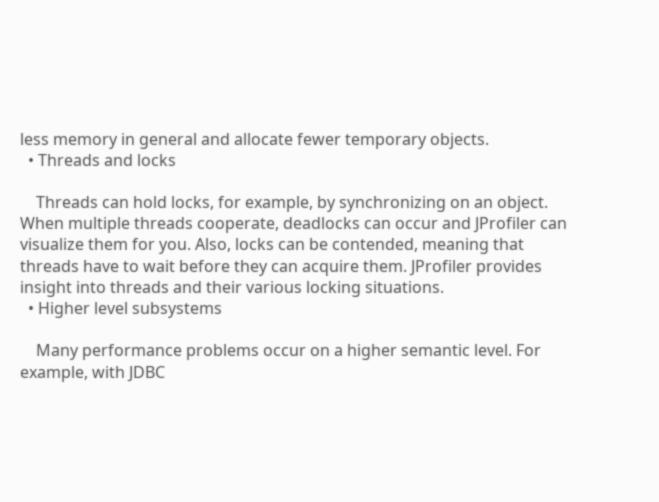less memory in general and allocate fewer temporary objects.
  • Threads and locks

    Threads can hold locks, for example, by synchronizing on an object. When multiple threads cooperate, deadlocks can occur and JProfiler can visualize them for you. Also, locks can be contended, meaning that threads have to wait before they can acquire them. JProfiler provides insight into threads and their various locking situations.
  • Higher level subsystems

    Many performance problems occur on a higher semantic level. For example, with JDBC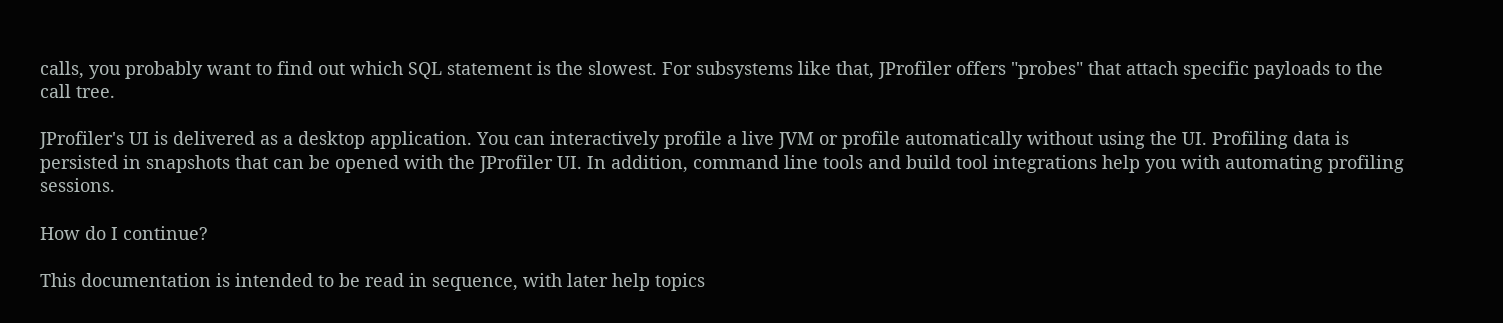calls, you probably want to find out which SQL statement is the slowest. For subsystems like that, JProfiler offers "probes" that attach specific payloads to the call tree.

JProfiler's UI is delivered as a desktop application. You can interactively profile a live JVM or profile automatically without using the UI. Profiling data is persisted in snapshots that can be opened with the JProfiler UI. In addition, command line tools and build tool integrations help you with automating profiling sessions.

How do I continue?

This documentation is intended to be read in sequence, with later help topics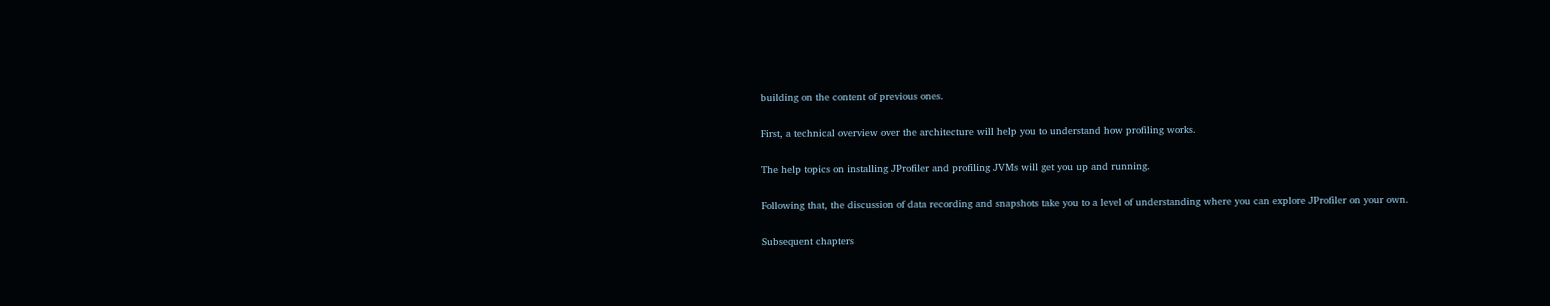building on the content of previous ones.

First, a technical overview over the architecture will help you to understand how profiling works.

The help topics on installing JProfiler and profiling JVMs will get you up and running.

Following that, the discussion of data recording and snapshots take you to a level of understanding where you can explore JProfiler on your own.

Subsequent chapters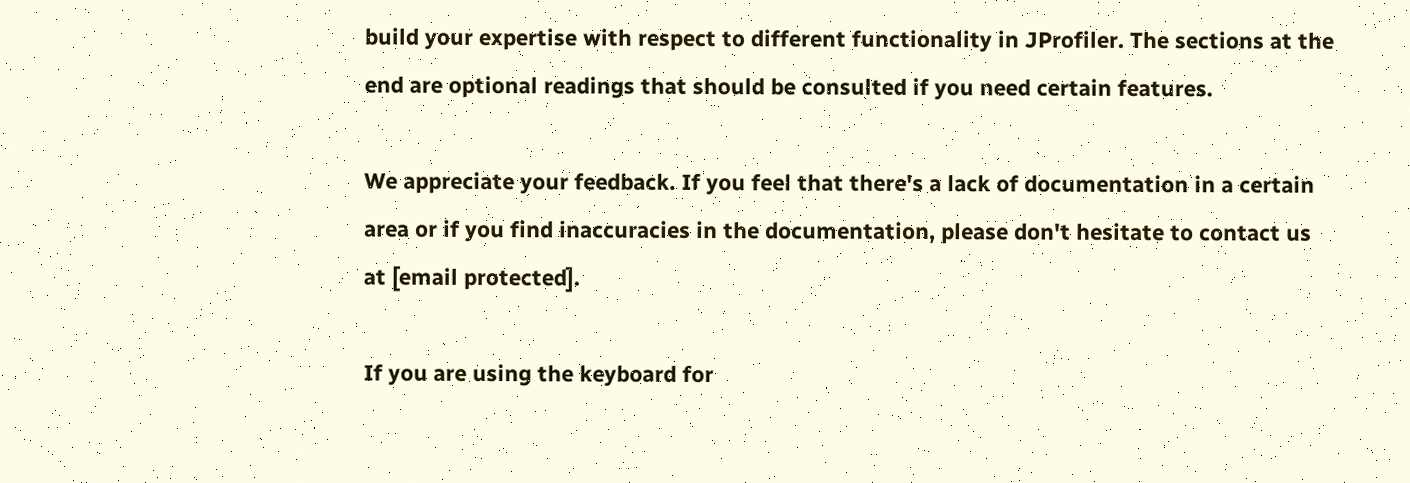build your expertise with respect to different functionality in JProfiler. The sections at the end are optional readings that should be consulted if you need certain features.

We appreciate your feedback. If you feel that there's a lack of documentation in a certain area or if you find inaccuracies in the documentation, please don't hesitate to contact us at [email protected].

If you are using the keyboard for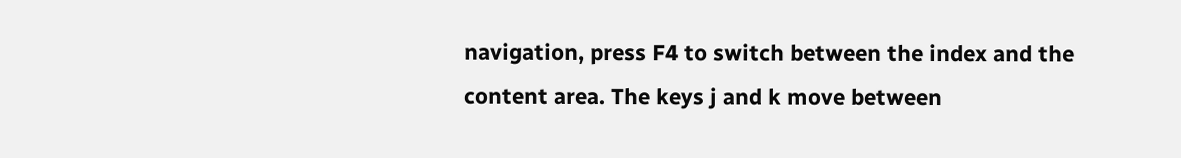navigation, press F4 to switch between the index and the content area. The keys j and k move between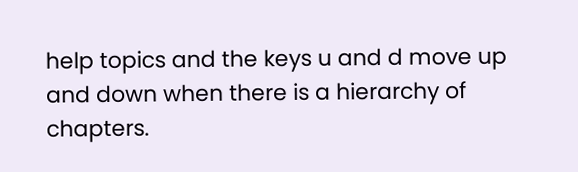help topics and the keys u and d move up and down when there is a hierarchy of chapters.